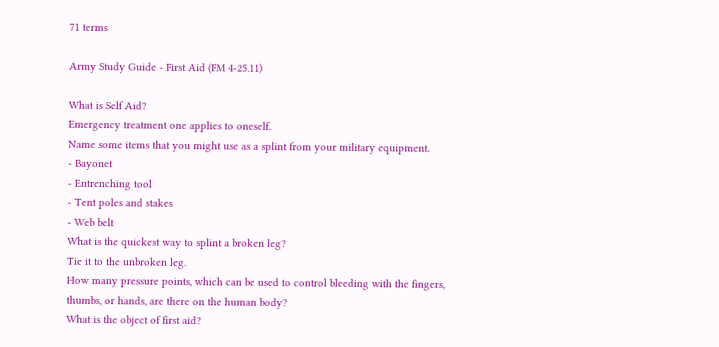71 terms

Army Study Guide - First Aid (FM 4-25.11)

What is Self Aid?
Emergency treatment one applies to oneself.
Name some items that you might use as a splint from your military equipment.
- Bayonet
- Entrenching tool
- Tent poles and stakes
- Web belt
What is the quickest way to splint a broken leg?
Tie it to the unbroken leg.
How many pressure points, which can be used to control bleeding with the fingers, thumbs, or hands, are there on the human body?
What is the object of first aid?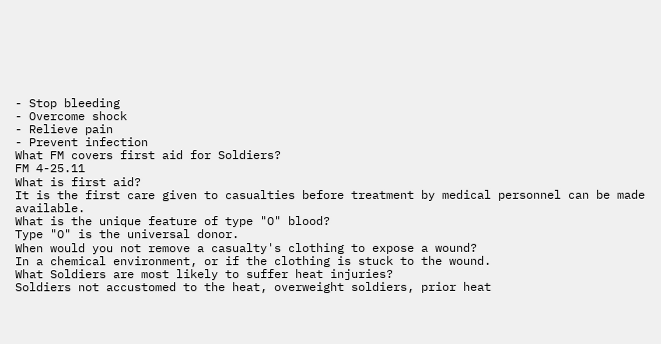- Stop bleeding
- Overcome shock
- Relieve pain
- Prevent infection
What FM covers first aid for Soldiers?
FM 4-25.11
What is first aid?
It is the first care given to casualties before treatment by medical personnel can be made available.
What is the unique feature of type "O" blood?
Type "O" is the universal donor.
When would you not remove a casualty's clothing to expose a wound?
In a chemical environment, or if the clothing is stuck to the wound.
What Soldiers are most likely to suffer heat injuries?
Soldiers not accustomed to the heat, overweight soldiers, prior heat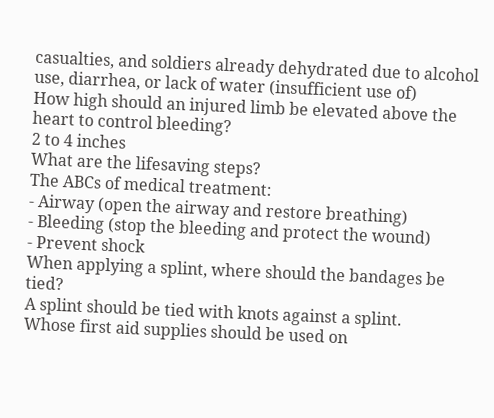casualties, and soldiers already dehydrated due to alcohol use, diarrhea, or lack of water (insufficient use of)
How high should an injured limb be elevated above the heart to control bleeding?
2 to 4 inches
What are the lifesaving steps?
The ABCs of medical treatment:
- Airway (open the airway and restore breathing)
- Bleeding (stop the bleeding and protect the wound)
- Prevent shock
When applying a splint, where should the bandages be tied?
A splint should be tied with knots against a splint.
Whose first aid supplies should be used on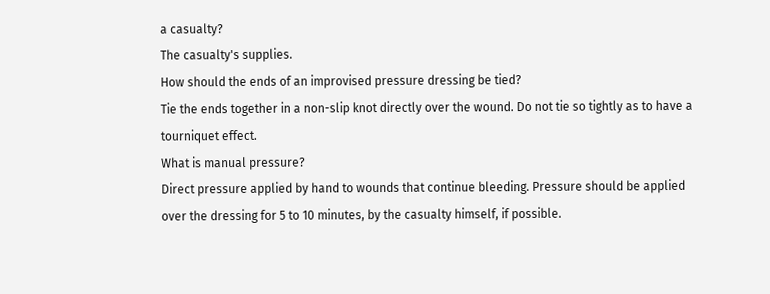a casualty?
The casualty's supplies.
How should the ends of an improvised pressure dressing be tied?
Tie the ends together in a non-slip knot directly over the wound. Do not tie so tightly as to have a tourniquet effect.
What is manual pressure?
Direct pressure applied by hand to wounds that continue bleeding. Pressure should be applied over the dressing for 5 to 10 minutes, by the casualty himself, if possible.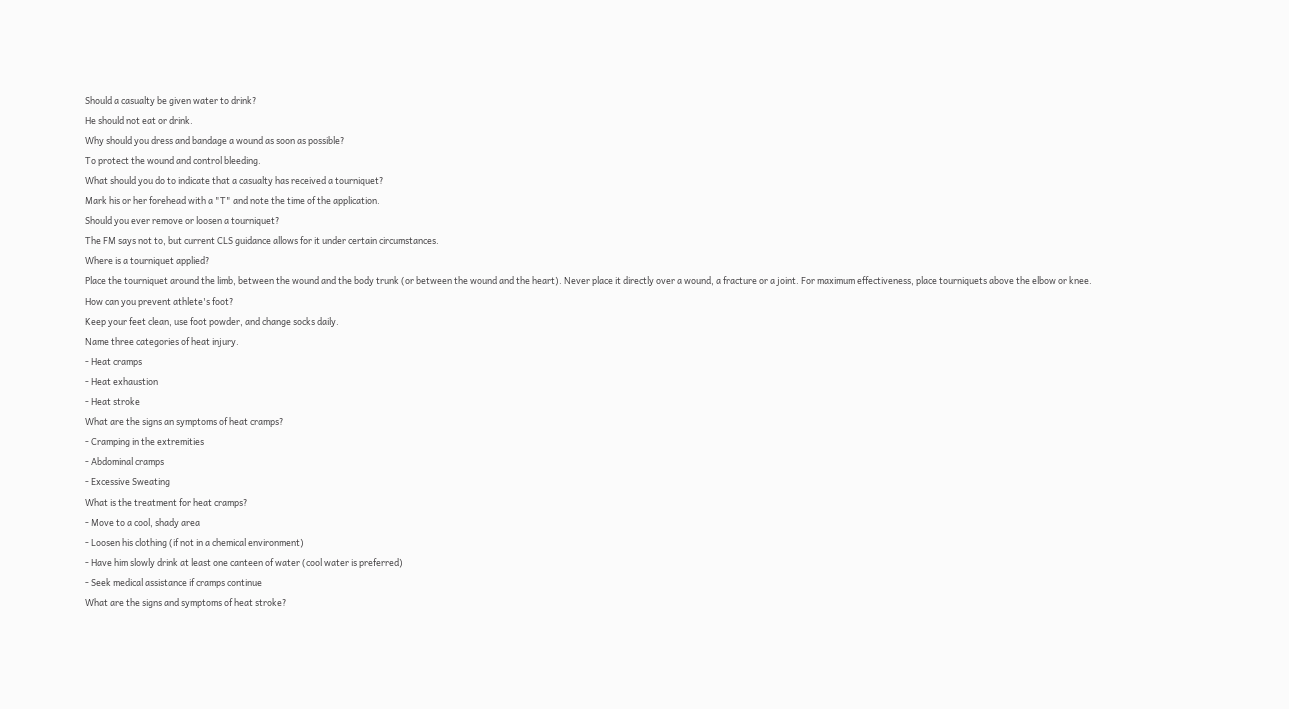Should a casualty be given water to drink?
He should not eat or drink.
Why should you dress and bandage a wound as soon as possible?
To protect the wound and control bleeding.
What should you do to indicate that a casualty has received a tourniquet?
Mark his or her forehead with a "T" and note the time of the application.
Should you ever remove or loosen a tourniquet?
The FM says not to, but current CLS guidance allows for it under certain circumstances.
Where is a tourniquet applied?
Place the tourniquet around the limb, between the wound and the body trunk (or between the wound and the heart). Never place it directly over a wound, a fracture or a joint. For maximum effectiveness, place tourniquets above the elbow or knee.
How can you prevent athlete's foot?
Keep your feet clean, use foot powder, and change socks daily.
Name three categories of heat injury.
- Heat cramps
- Heat exhaustion
- Heat stroke
What are the signs an symptoms of heat cramps?
- Cramping in the extremities
- Abdominal cramps
- Excessive Sweating
What is the treatment for heat cramps?
- Move to a cool, shady area
- Loosen his clothing (if not in a chemical environment)
- Have him slowly drink at least one canteen of water (cool water is preferred)
- Seek medical assistance if cramps continue
What are the signs and symptoms of heat stroke?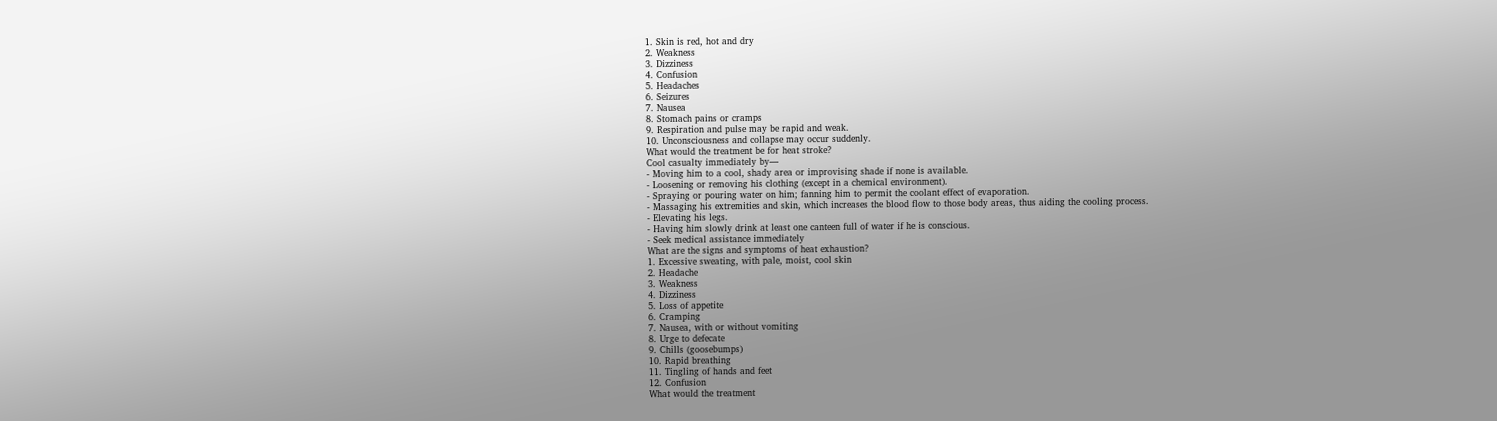1. Skin is red, hot and dry
2. Weakness
3. Dizziness
4. Confusion
5. Headaches
6. Seizures
7. Nausea
8. Stomach pains or cramps
9. Respiration and pulse may be rapid and weak.
10. Unconsciousness and collapse may occur suddenly.
What would the treatment be for heat stroke?
Cool casualty immediately by—
- Moving him to a cool, shady area or improvising shade if none is available.
- Loosening or removing his clothing (except in a chemical environment).
- Spraying or pouring water on him; fanning him to permit the coolant effect of evaporation.
- Massaging his extremities and skin, which increases the blood flow to those body areas, thus aiding the cooling process.
- Elevating his legs.
- Having him slowly drink at least one canteen full of water if he is conscious.
- Seek medical assistance immediately
What are the signs and symptoms of heat exhaustion?
1. Excessive sweating, with pale, moist, cool skin
2. Headache
3. Weakness
4. Dizziness
5. Loss of appetite
6. Cramping
7. Nausea, with or without vomiting
8. Urge to defecate
9. Chills (goosebumps)
10. Rapid breathing
11. Tingling of hands and feet
12. Confusion
What would the treatment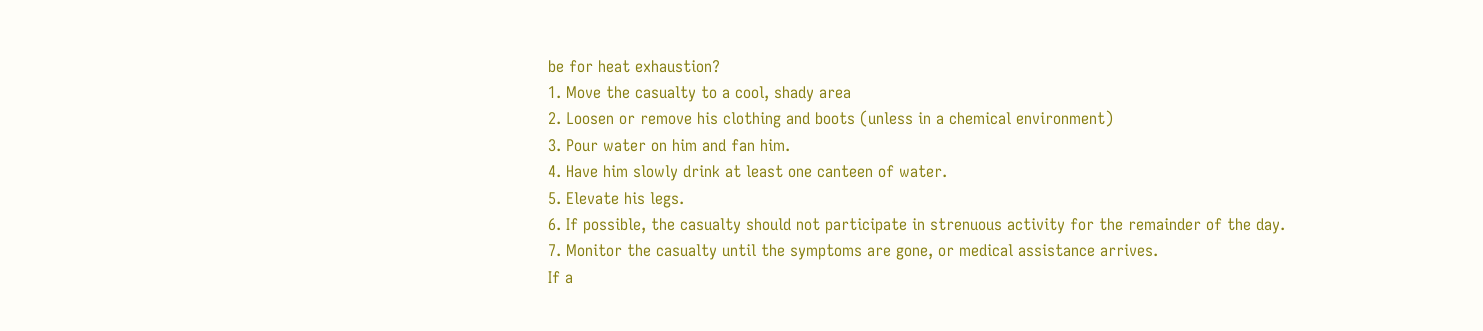be for heat exhaustion?
1. Move the casualty to a cool, shady area
2. Loosen or remove his clothing and boots (unless in a chemical environment)
3. Pour water on him and fan him.
4. Have him slowly drink at least one canteen of water.
5. Elevate his legs.
6. If possible, the casualty should not participate in strenuous activity for the remainder of the day.
7. Monitor the casualty until the symptoms are gone, or medical assistance arrives.
If a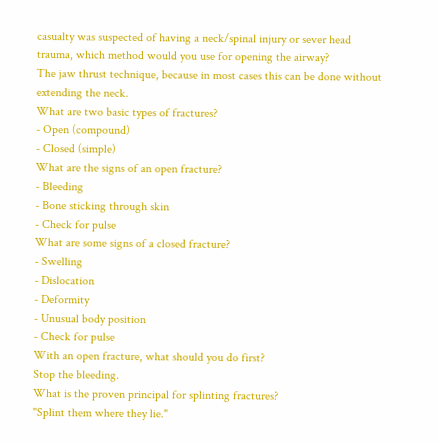casualty was suspected of having a neck/spinal injury or sever head trauma, which method would you use for opening the airway?
The jaw thrust technique, because in most cases this can be done without extending the neck.
What are two basic types of fractures?
- Open (compound)
- Closed (simple)
What are the signs of an open fracture?
- Bleeding
- Bone sticking through skin
- Check for pulse
What are some signs of a closed fracture?
- Swelling
- Dislocation
- Deformity
- Unusual body position
- Check for pulse
With an open fracture, what should you do first?
Stop the bleeding.
What is the proven principal for splinting fractures?
"Splint them where they lie."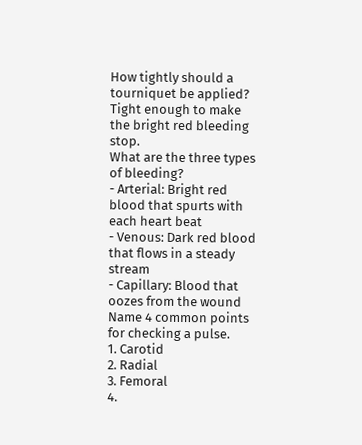How tightly should a tourniquet be applied?
Tight enough to make the bright red bleeding stop.
What are the three types of bleeding?
- Arterial: Bright red blood that spurts with each heart beat
- Venous: Dark red blood that flows in a steady stream
- Capillary: Blood that oozes from the wound
Name 4 common points for checking a pulse.
1. Carotid
2. Radial
3. Femoral
4.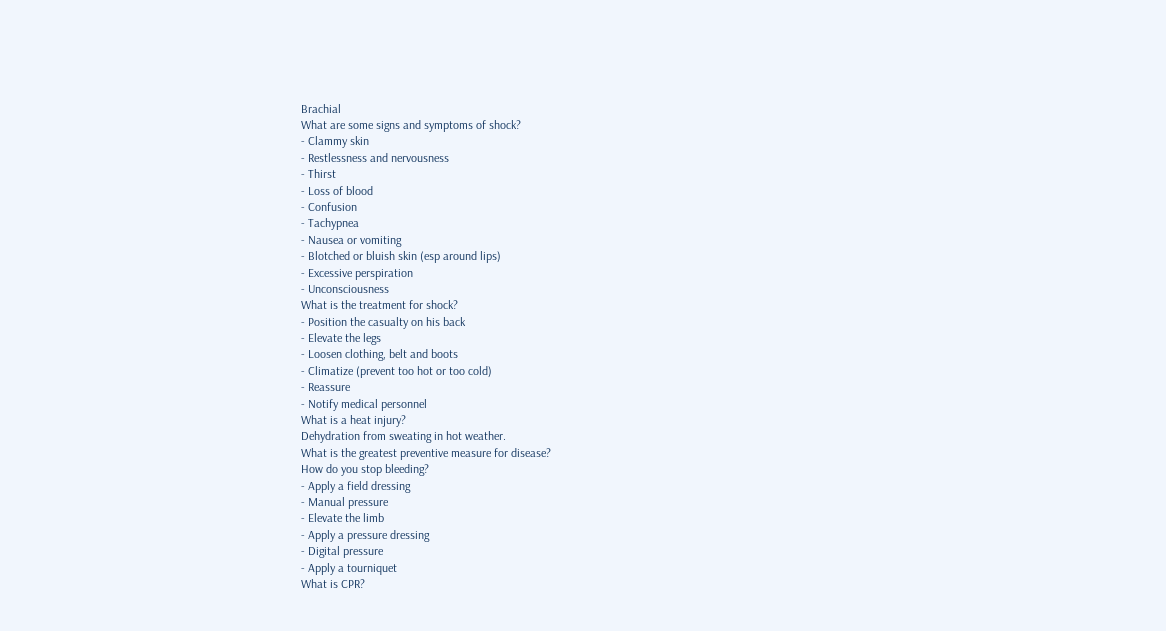Brachial
What are some signs and symptoms of shock?
- Clammy skin
- Restlessness and nervousness
- Thirst
- Loss of blood
- Confusion
- Tachypnea
- Nausea or vomiting
- Blotched or bluish skin (esp around lips)
- Excessive perspiration
- Unconsciousness
What is the treatment for shock?
- Position the casualty on his back
- Elevate the legs
- Loosen clothing, belt and boots
- Climatize (prevent too hot or too cold)
- Reassure
- Notify medical personnel
What is a heat injury?
Dehydration from sweating in hot weather.
What is the greatest preventive measure for disease?
How do you stop bleeding?
- Apply a field dressing
- Manual pressure
- Elevate the limb
- Apply a pressure dressing
- Digital pressure
- Apply a tourniquet
What is CPR?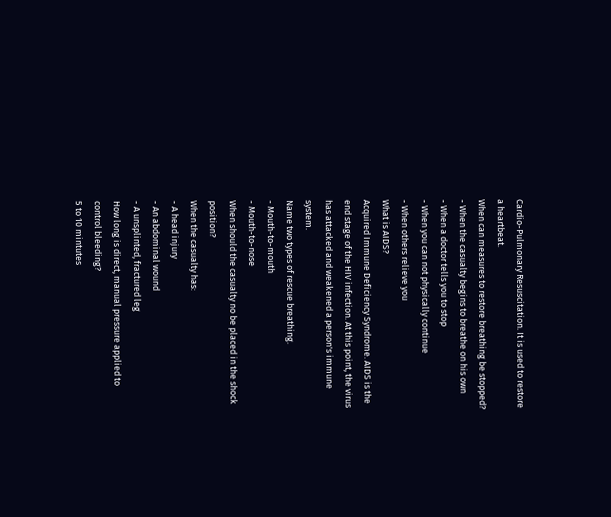Cardio-Pulmonary Resuscitation. It is used to restore a heartbeat.
When can measures to restore breathing be stopped?
- When the casualty begins to breathe on his own
- When a doctor tells you to stop
- When you can not physically continue
- When others relieve you
What is AIDS?
Acquired Immune Deficiency Syndrome. AIDS is the end stage of the HIV infection. At this point, the virus has attacked and weakened a person's immune system.
Name two types of rescue breathing.
- Mouth-to-mouth
- Mouth-to-nose
When should the casualty no be placed in the shock position?
When the casualty has:
- A head injury
- An abdominal wound
- A unsplinted, fractured leg
How long is direct, manual pressure applied to control bleeding?
5 to 10 mintutes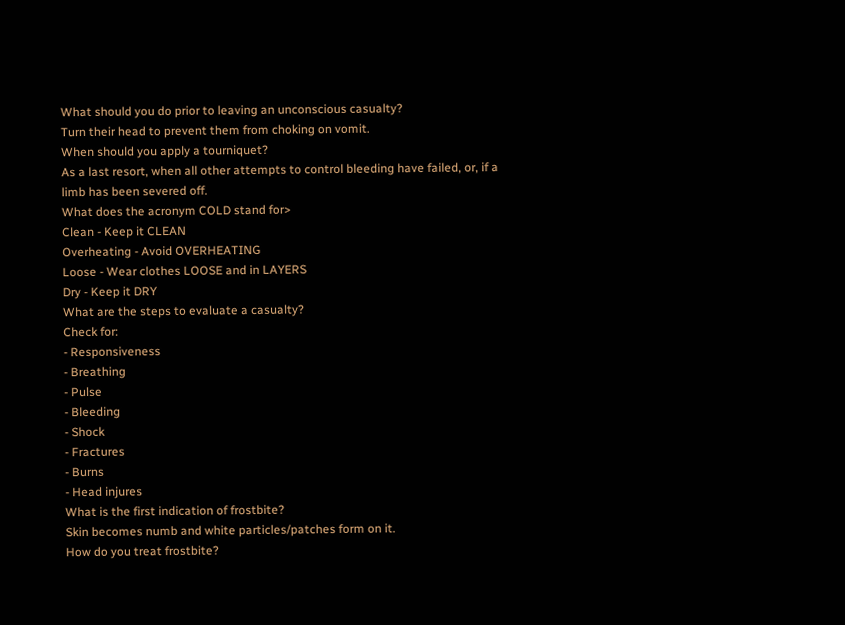What should you do prior to leaving an unconscious casualty?
Turn their head to prevent them from choking on vomit.
When should you apply a tourniquet?
As a last resort, when all other attempts to control bleeding have failed, or, if a limb has been severed off.
What does the acronym COLD stand for>
Clean - Keep it CLEAN
Overheating - Avoid OVERHEATING
Loose - Wear clothes LOOSE and in LAYERS
Dry - Keep it DRY
What are the steps to evaluate a casualty?
Check for:
- Responsiveness
- Breathing
- Pulse
- Bleeding
- Shock
- Fractures
- Burns
- Head injures
What is the first indication of frostbite?
Skin becomes numb and white particles/patches form on it.
How do you treat frostbite?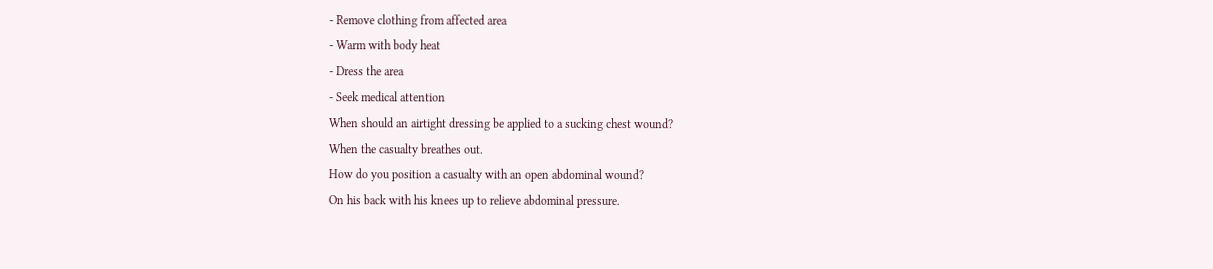- Remove clothing from affected area
- Warm with body heat
- Dress the area
- Seek medical attention
When should an airtight dressing be applied to a sucking chest wound?
When the casualty breathes out.
How do you position a casualty with an open abdominal wound?
On his back with his knees up to relieve abdominal pressure.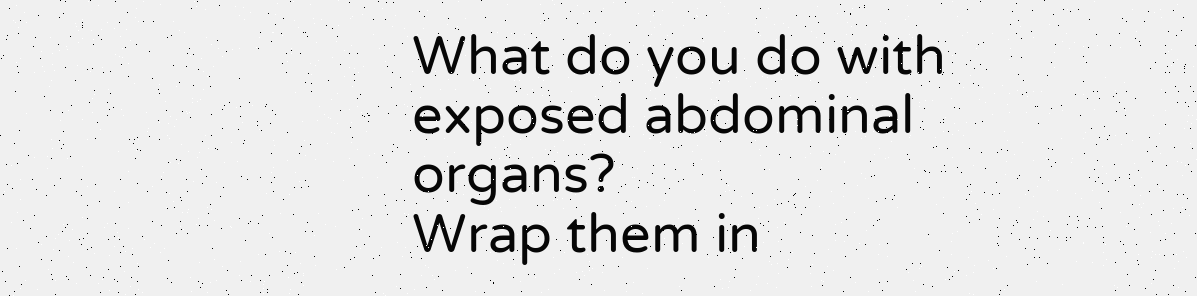What do you do with exposed abdominal organs?
Wrap them in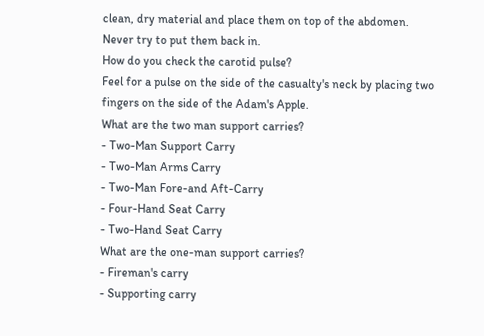clean, dry material and place them on top of the abdomen. Never try to put them back in.
How do you check the carotid pulse?
Feel for a pulse on the side of the casualty's neck by placing two fingers on the side of the Adam's Apple.
What are the two man support carries?
- Two-Man Support Carry
- Two-Man Arms Carry
- Two-Man Fore-and Aft-Carry
- Four-Hand Seat Carry
- Two-Hand Seat Carry
What are the one-man support carries?
- Fireman's carry
- Supporting carry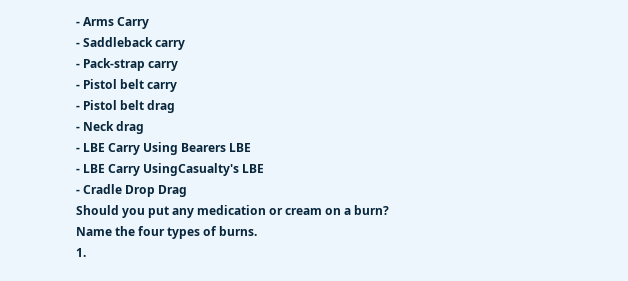- Arms Carry
- Saddleback carry
- Pack-strap carry
- Pistol belt carry
- Pistol belt drag
- Neck drag
- LBE Carry Using Bearers LBE
- LBE Carry UsingCasualty's LBE
- Cradle Drop Drag
Should you put any medication or cream on a burn?
Name the four types of burns.
1.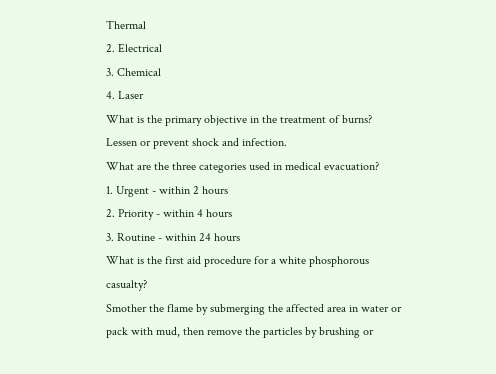Thermal
2. Electrical
3. Chemical
4. Laser
What is the primary objective in the treatment of burns?
Lessen or prevent shock and infection.
What are the three categories used in medical evacuation?
1. Urgent - within 2 hours
2. Priority - within 4 hours
3. Routine - within 24 hours
What is the first aid procedure for a white phosphorous casualty?
Smother the flame by submerging the affected area in water or pack with mud, then remove the particles by brushing or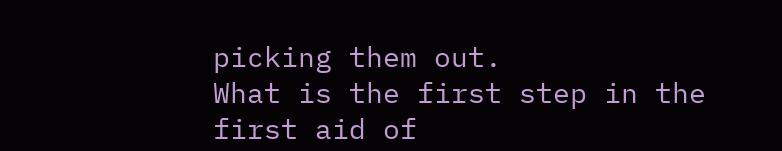picking them out.
What is the first step in the first aid of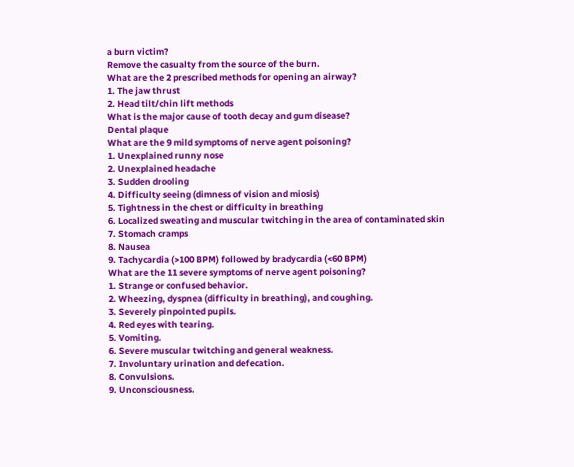a burn victim?
Remove the casualty from the source of the burn.
What are the 2 prescribed methods for opening an airway?
1. The jaw thrust
2. Head tilt/chin lift methods
What is the major cause of tooth decay and gum disease?
Dental plaque
What are the 9 mild symptoms of nerve agent poisoning?
1. Unexplained runny nose
2. Unexplained headache
3. Sudden drooling
4. Difficulty seeing (dimness of vision and miosis)
5. Tightness in the chest or difficulty in breathing
6. Localized sweating and muscular twitching in the area of contaminated skin
7. Stomach cramps
8. Nausea
9. Tachycardia (>100 BPM) followed by bradycardia (<60 BPM)
What are the 11 severe symptoms of nerve agent poisoning?
1. Strange or confused behavior.
2. Wheezing, dyspnea (difficulty in breathing), and coughing.
3. Severely pinpointed pupils.
4. Red eyes with tearing.
5. Vomiting.
6. Severe muscular twitching and general weakness.
7. Involuntary urination and defecation.
8. Convulsions.
9. Unconsciousness.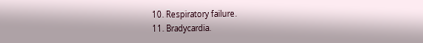10. Respiratory failure.
11. Bradycardia.